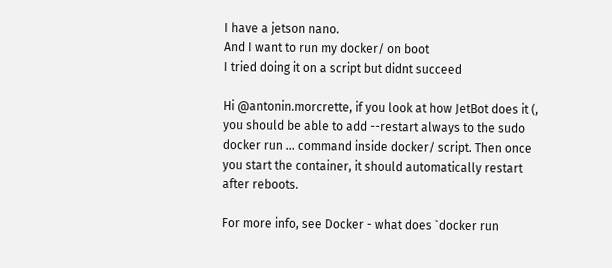I have a jetson nano.
And I want to run my docker/ on boot
I tried doing it on a script but didnt succeed

Hi @antonin.morcrette, if you look at how JetBot does it (, you should be able to add --restart always to the sudo docker run ... command inside docker/ script. Then once you start the container, it should automatically restart after reboots.

For more info, see Docker - what does `docker run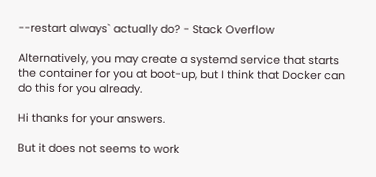--restart always` actually do? - Stack Overflow

Alternatively, you may create a systemd service that starts the container for you at boot-up, but I think that Docker can do this for you already.

Hi thanks for your answers.

But it does not seems to work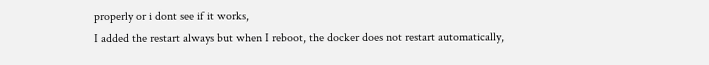properly or i dont see if it works,
I added the restart always but when I reboot, the docker does not restart automatically,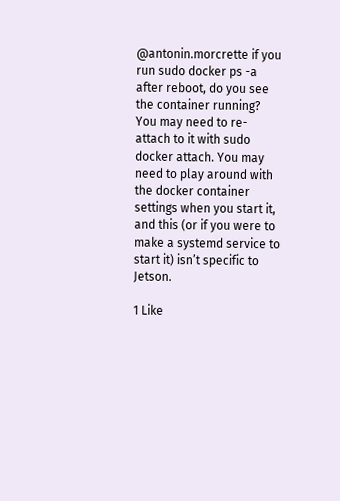@antonin.morcrette if you run sudo docker ps -a after reboot, do you see the container running? You may need to re-attach to it with sudo docker attach. You may need to play around with the docker container settings when you start it, and this (or if you were to make a systemd service to start it) isn’t specific to Jetson.

1 Like